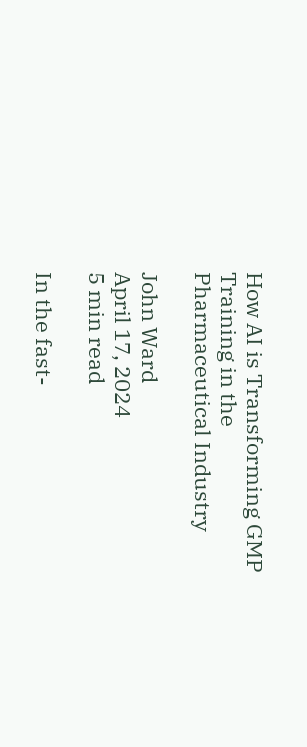How AI is Transforming GMP Training in the Pharmaceutical Industry

John Ward
April 17, 2024
5 min read

In the fast-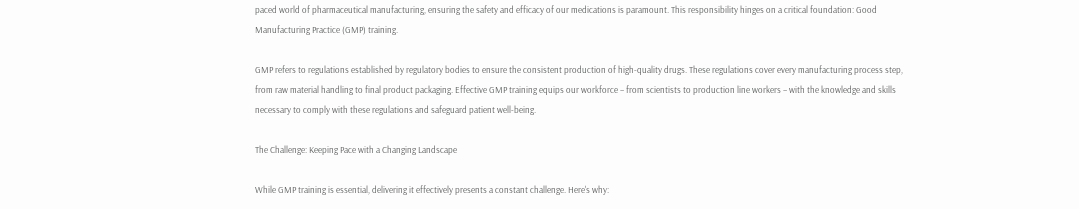paced world of pharmaceutical manufacturing, ensuring the safety and efficacy of our medications is paramount. This responsibility hinges on a critical foundation: Good Manufacturing Practice (GMP) training.

GMP refers to regulations established by regulatory bodies to ensure the consistent production of high-quality drugs. These regulations cover every manufacturing process step, from raw material handling to final product packaging. Effective GMP training equips our workforce – from scientists to production line workers – with the knowledge and skills necessary to comply with these regulations and safeguard patient well-being.

The Challenge: Keeping Pace with a Changing Landscape

While GMP training is essential, delivering it effectively presents a constant challenge. Here's why: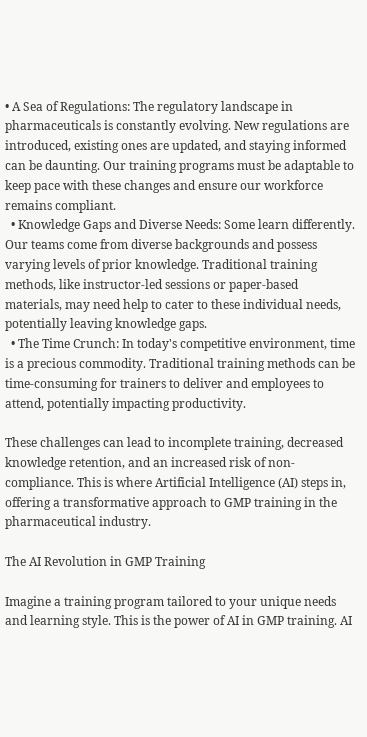• A Sea of Regulations: The regulatory landscape in pharmaceuticals is constantly evolving. New regulations are introduced, existing ones are updated, and staying informed can be daunting. Our training programs must be adaptable to keep pace with these changes and ensure our workforce remains compliant.
  • Knowledge Gaps and Diverse Needs: Some learn differently. Our teams come from diverse backgrounds and possess varying levels of prior knowledge. Traditional training methods, like instructor-led sessions or paper-based materials, may need help to cater to these individual needs, potentially leaving knowledge gaps.
  • The Time Crunch: In today's competitive environment, time is a precious commodity. Traditional training methods can be time-consuming for trainers to deliver and employees to attend, potentially impacting productivity.

These challenges can lead to incomplete training, decreased knowledge retention, and an increased risk of non-compliance. This is where Artificial Intelligence (AI) steps in, offering a transformative approach to GMP training in the pharmaceutical industry.

The AI Revolution in GMP Training

Imagine a training program tailored to your unique needs and learning style. This is the power of AI in GMP training. AI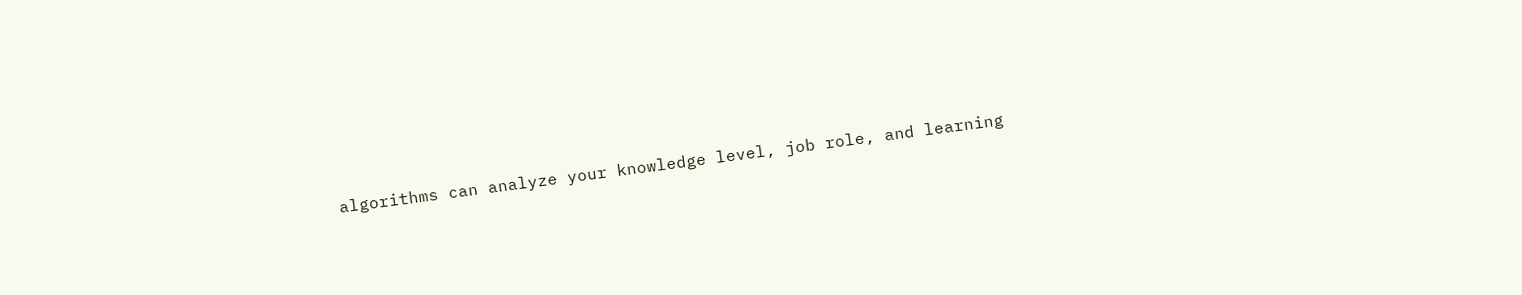algorithms can analyze your knowledge level, job role, and learning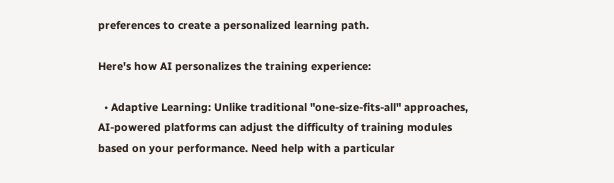preferences to create a personalized learning path.

Here's how AI personalizes the training experience:

  • Adaptive Learning: Unlike traditional "one-size-fits-all" approaches, AI-powered platforms can adjust the difficulty of training modules based on your performance. Need help with a particular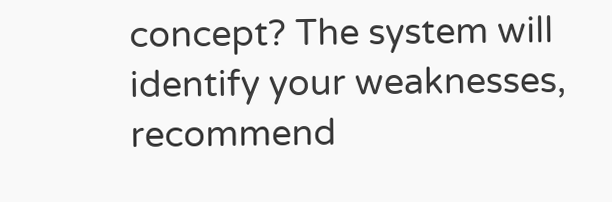concept? The system will identify your weaknesses, recommend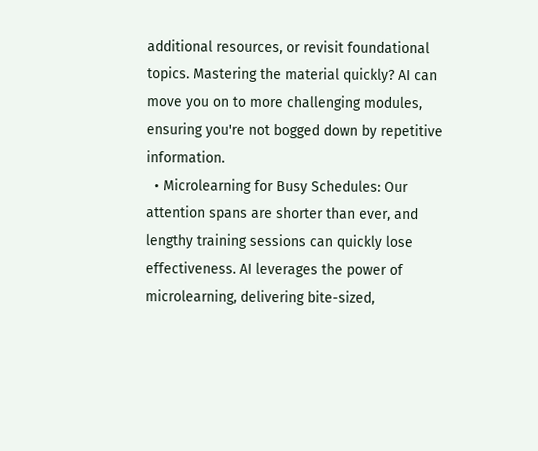additional resources, or revisit foundational topics. Mastering the material quickly? AI can move you on to more challenging modules, ensuring you're not bogged down by repetitive information.
  • Microlearning for Busy Schedules: Our attention spans are shorter than ever, and lengthy training sessions can quickly lose effectiveness. AI leverages the power of microlearning, delivering bite-sized,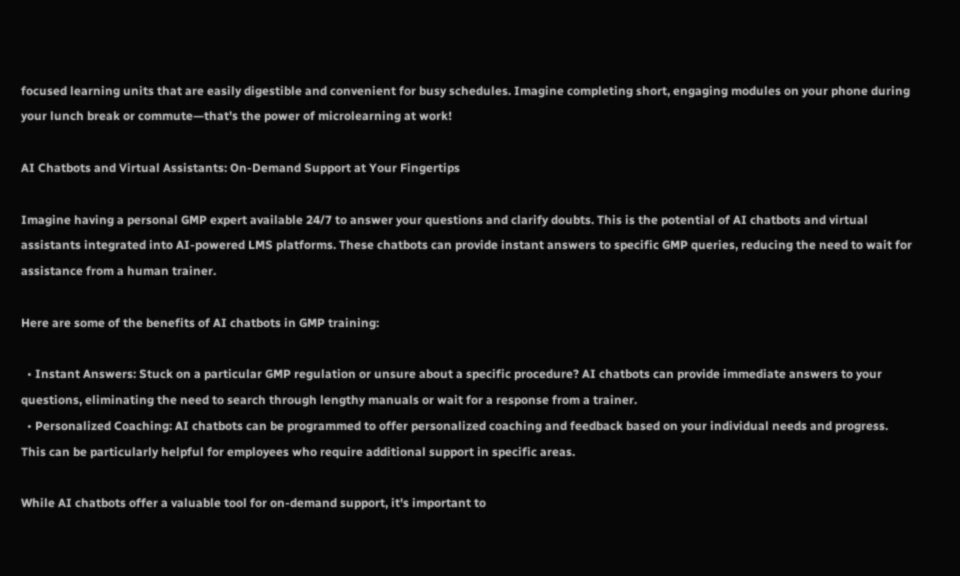focused learning units that are easily digestible and convenient for busy schedules. Imagine completing short, engaging modules on your phone during your lunch break or commute—that's the power of microlearning at work!

AI Chatbots and Virtual Assistants: On-Demand Support at Your Fingertips

Imagine having a personal GMP expert available 24/7 to answer your questions and clarify doubts. This is the potential of AI chatbots and virtual assistants integrated into AI-powered LMS platforms. These chatbots can provide instant answers to specific GMP queries, reducing the need to wait for assistance from a human trainer.

Here are some of the benefits of AI chatbots in GMP training:

  • Instant Answers: Stuck on a particular GMP regulation or unsure about a specific procedure? AI chatbots can provide immediate answers to your questions, eliminating the need to search through lengthy manuals or wait for a response from a trainer.
  • Personalized Coaching: AI chatbots can be programmed to offer personalized coaching and feedback based on your individual needs and progress. This can be particularly helpful for employees who require additional support in specific areas.

While AI chatbots offer a valuable tool for on-demand support, it's important to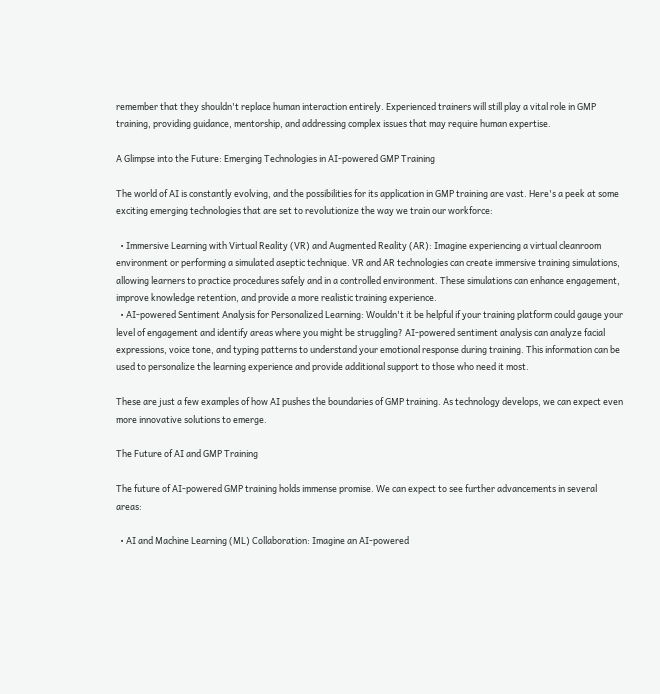remember that they shouldn't replace human interaction entirely. Experienced trainers will still play a vital role in GMP training, providing guidance, mentorship, and addressing complex issues that may require human expertise.

A Glimpse into the Future: Emerging Technologies in AI-powered GMP Training

The world of AI is constantly evolving, and the possibilities for its application in GMP training are vast. Here's a peek at some exciting emerging technologies that are set to revolutionize the way we train our workforce:

  • Immersive Learning with Virtual Reality (VR) and Augmented Reality (AR): Imagine experiencing a virtual cleanroom environment or performing a simulated aseptic technique. VR and AR technologies can create immersive training simulations, allowing learners to practice procedures safely and in a controlled environment. These simulations can enhance engagement, improve knowledge retention, and provide a more realistic training experience.
  • AI-powered Sentiment Analysis for Personalized Learning: Wouldn't it be helpful if your training platform could gauge your level of engagement and identify areas where you might be struggling? AI-powered sentiment analysis can analyze facial expressions, voice tone, and typing patterns to understand your emotional response during training. This information can be used to personalize the learning experience and provide additional support to those who need it most.

These are just a few examples of how AI pushes the boundaries of GMP training. As technology develops, we can expect even more innovative solutions to emerge.

The Future of AI and GMP Training

The future of AI-powered GMP training holds immense promise. We can expect to see further advancements in several areas:

  • AI and Machine Learning (ML) Collaboration: Imagine an AI-powered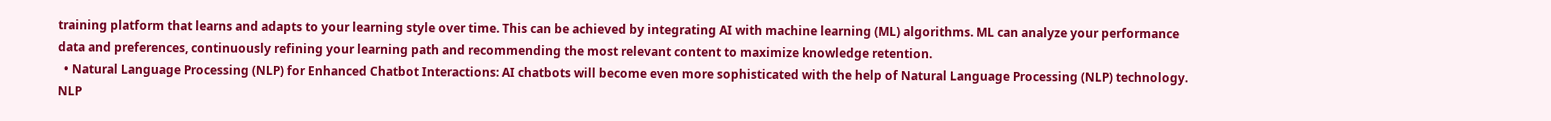training platform that learns and adapts to your learning style over time. This can be achieved by integrating AI with machine learning (ML) algorithms. ML can analyze your performance data and preferences, continuously refining your learning path and recommending the most relevant content to maximize knowledge retention.
  • Natural Language Processing (NLP) for Enhanced Chatbot Interactions: AI chatbots will become even more sophisticated with the help of Natural Language Processing (NLP) technology. NLP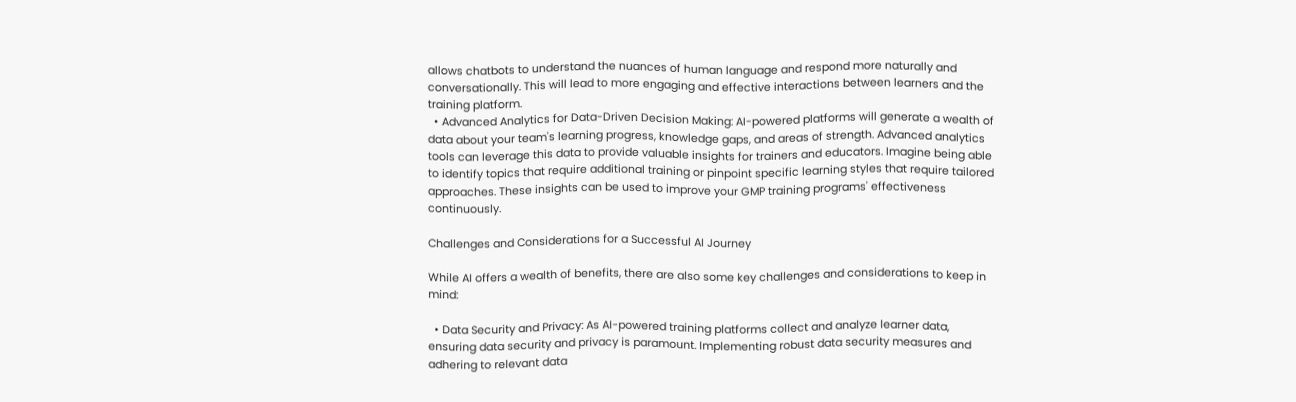allows chatbots to understand the nuances of human language and respond more naturally and conversationally. This will lead to more engaging and effective interactions between learners and the training platform.
  • Advanced Analytics for Data-Driven Decision Making: AI-powered platforms will generate a wealth of data about your team's learning progress, knowledge gaps, and areas of strength. Advanced analytics tools can leverage this data to provide valuable insights for trainers and educators. Imagine being able to identify topics that require additional training or pinpoint specific learning styles that require tailored approaches. These insights can be used to improve your GMP training programs' effectiveness continuously.

Challenges and Considerations for a Successful AI Journey

While AI offers a wealth of benefits, there are also some key challenges and considerations to keep in mind:

  • Data Security and Privacy: As AI-powered training platforms collect and analyze learner data, ensuring data security and privacy is paramount. Implementing robust data security measures and adhering to relevant data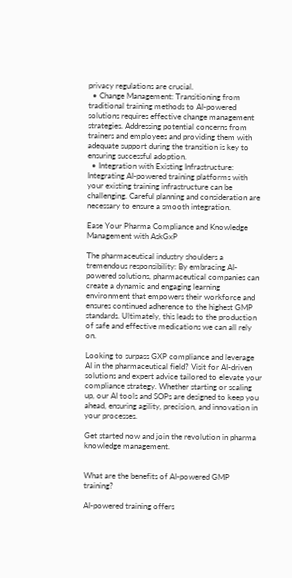privacy regulations are crucial.
  • Change Management: Transitioning from traditional training methods to AI-powered solutions requires effective change management strategies. Addressing potential concerns from trainers and employees and providing them with adequate support during the transition is key to ensuring successful adoption.
  • Integration with Existing Infrastructure: Integrating AI-powered training platforms with your existing training infrastructure can be challenging. Careful planning and consideration are necessary to ensure a smooth integration.

Ease Your Pharma Compliance and Knowledge Management with AskGxP

The pharmaceutical industry shoulders a tremendous responsibility: By embracing AI-powered solutions, pharmaceutical companies can create a dynamic and engaging learning environment that empowers their workforce and ensures continued adherence to the highest GMP standards. Ultimately, this leads to the production of safe and effective medications we can all rely on.

Looking to surpass GXP compliance and leverage AI in the pharmaceutical field? Visit for AI-driven solutions and expert advice tailored to elevate your compliance strategy. Whether starting or scaling up, our AI tools and SOPs are designed to keep you ahead, ensuring agility, precision, and innovation in your processes.

Get started now and join the revolution in pharma knowledge management.


What are the benefits of AI-powered GMP training?

AI-powered training offers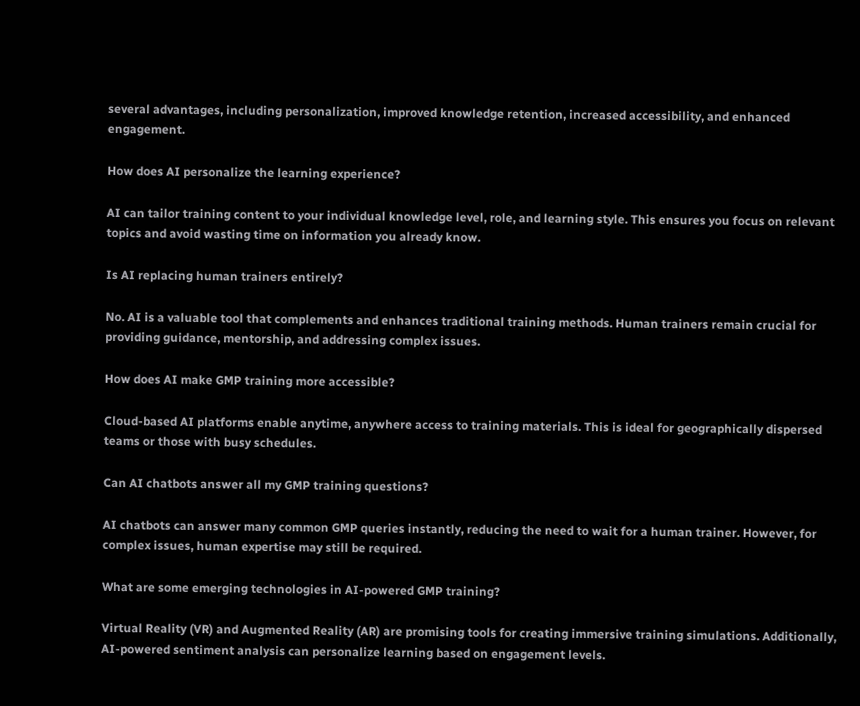several advantages, including personalization, improved knowledge retention, increased accessibility, and enhanced engagement.

How does AI personalize the learning experience?

AI can tailor training content to your individual knowledge level, role, and learning style. This ensures you focus on relevant topics and avoid wasting time on information you already know.

Is AI replacing human trainers entirely?

No. AI is a valuable tool that complements and enhances traditional training methods. Human trainers remain crucial for providing guidance, mentorship, and addressing complex issues.

How does AI make GMP training more accessible?

Cloud-based AI platforms enable anytime, anywhere access to training materials. This is ideal for geographically dispersed teams or those with busy schedules.

Can AI chatbots answer all my GMP training questions?

AI chatbots can answer many common GMP queries instantly, reducing the need to wait for a human trainer. However, for complex issues, human expertise may still be required.

What are some emerging technologies in AI-powered GMP training?

Virtual Reality (VR) and Augmented Reality (AR) are promising tools for creating immersive training simulations. Additionally, AI-powered sentiment analysis can personalize learning based on engagement levels.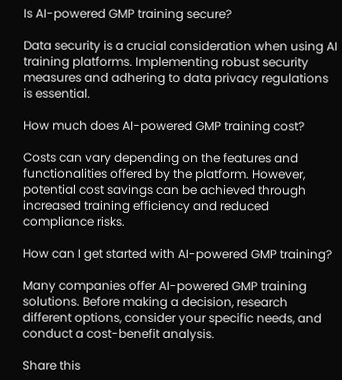Is AI-powered GMP training secure?

Data security is a crucial consideration when using AI training platforms. Implementing robust security measures and adhering to data privacy regulations is essential.

How much does AI-powered GMP training cost?

Costs can vary depending on the features and functionalities offered by the platform. However, potential cost savings can be achieved through increased training efficiency and reduced compliance risks.

How can I get started with AI-powered GMP training?

Many companies offer AI-powered GMP training solutions. Before making a decision, research different options, consider your specific needs, and conduct a cost-benefit analysis.

Share this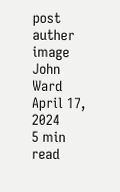post
auther image
John Ward
April 17, 2024
5 min read